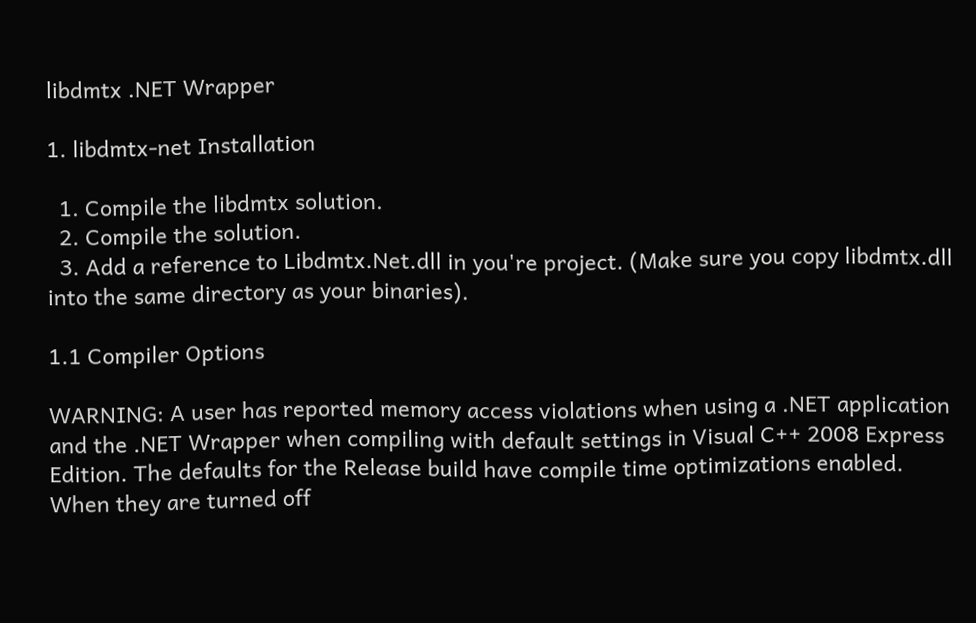libdmtx .NET Wrapper

1. libdmtx-net Installation

  1. Compile the libdmtx solution.
  2. Compile the solution.
  3. Add a reference to Libdmtx.Net.dll in you're project. (Make sure you copy libdmtx.dll into the same directory as your binaries).

1.1 Compiler Options

WARNING: A user has reported memory access violations when using a .NET application and the .NET Wrapper when compiling with default settings in Visual C++ 2008 Express Edition. The defaults for the Release build have compile time optimizations enabled. When they are turned off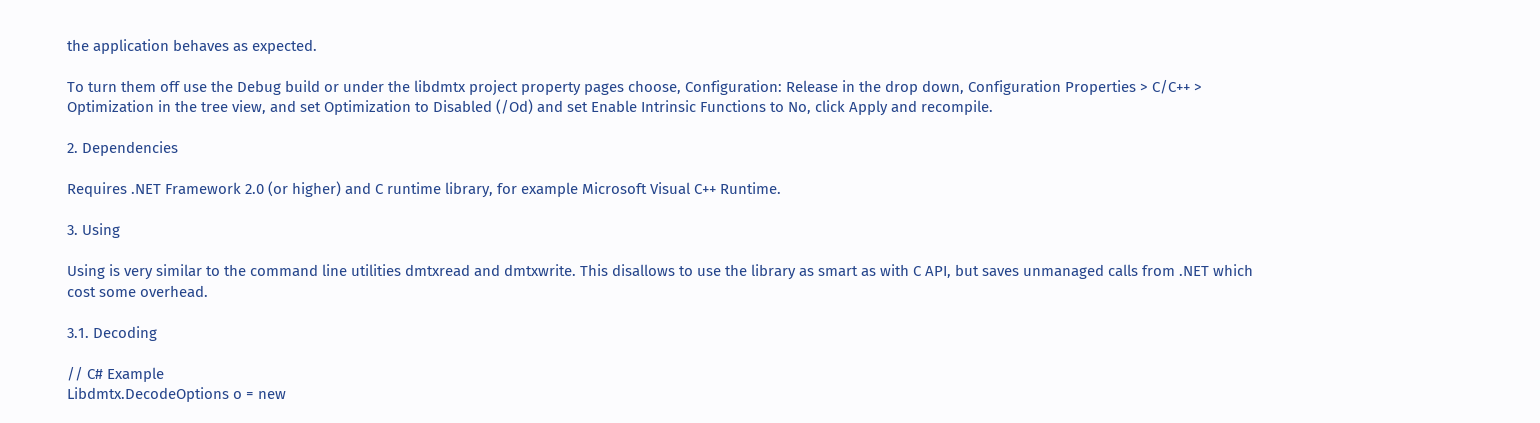the application behaves as expected.

To turn them off use the Debug build or under the libdmtx project property pages choose, Configuration: Release in the drop down, Configuration Properties > C/C++ > Optimization in the tree view, and set Optimization to Disabled (/Od) and set Enable Intrinsic Functions to No, click Apply and recompile.

2. Dependencies

Requires .NET Framework 2.0 (or higher) and C runtime library, for example Microsoft Visual C++ Runtime.

3. Using

Using is very similar to the command line utilities dmtxread and dmtxwrite. This disallows to use the library as smart as with C API, but saves unmanaged calls from .NET which cost some overhead.

3.1. Decoding

// C# Example
Libdmtx.DecodeOptions o = new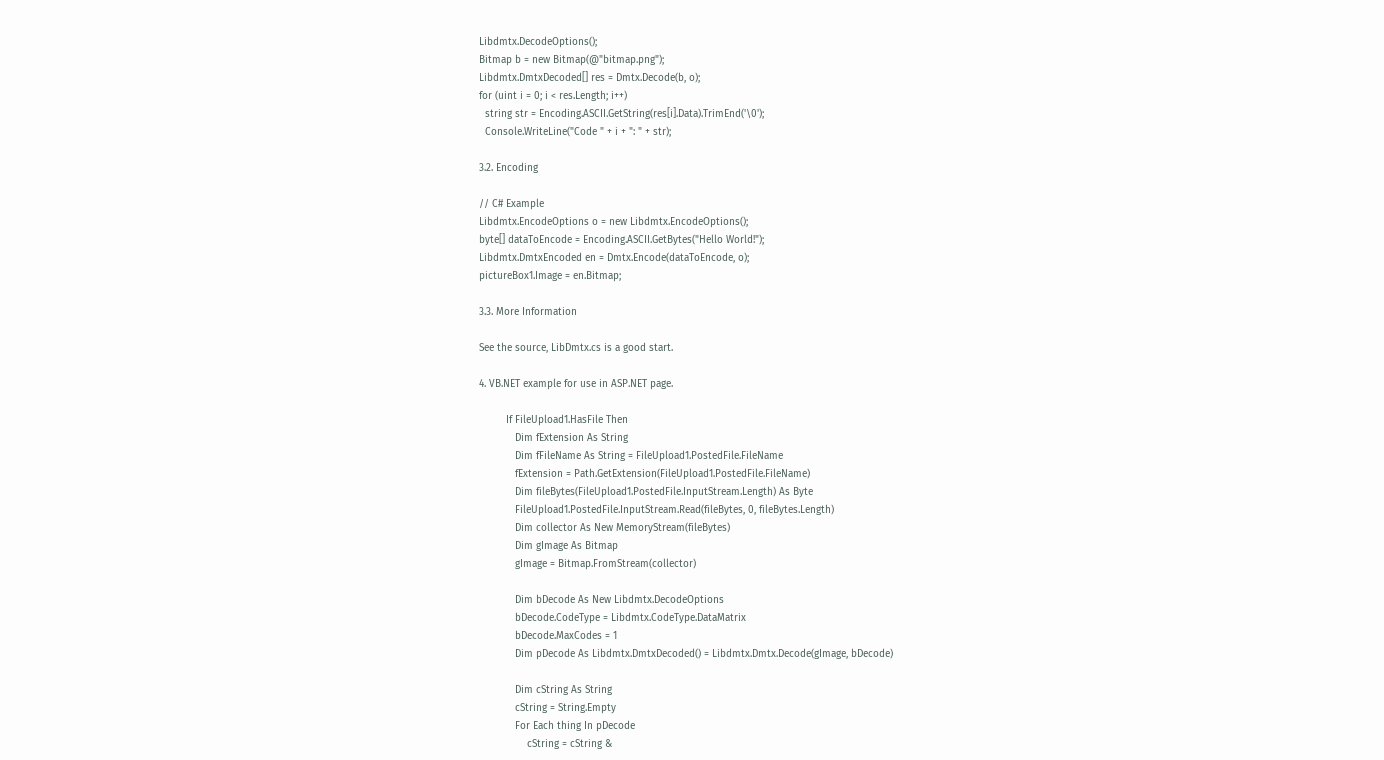Libdmtx.DecodeOptions();
Bitmap b = new Bitmap(@"bitmap.png");
Libdmtx.DmtxDecoded[] res = Dmtx.Decode(b, o);
for (uint i = 0; i < res.Length; i++)
  string str = Encoding.ASCII.GetString(res[i].Data).TrimEnd('\0');
  Console.WriteLine("Code " + i + ": " + str);

3.2. Encoding

// C# Example
Libdmtx.EncodeOptions o = new Libdmtx.EncodeOptions();
byte[] dataToEncode = Encoding.ASCII.GetBytes("Hello World!");
Libdmtx.DmtxEncoded en = Dmtx.Encode(dataToEncode, o);
pictureBox1.Image = en.Bitmap;

3.3. More Information

See the source, LibDmtx.cs is a good start.

4. VB.NET example for use in ASP.NET page.

         If FileUpload1.HasFile Then
            Dim fExtension As String
            Dim fFileName As String = FileUpload1.PostedFile.FileName
            fExtension = Path.GetExtension(FileUpload1.PostedFile.FileName)
            Dim fileBytes(FileUpload1.PostedFile.InputStream.Length) As Byte
            FileUpload1.PostedFile.InputStream.Read(fileBytes, 0, fileBytes.Length)
            Dim collector As New MemoryStream(fileBytes)
            Dim gImage As Bitmap
            gImage = Bitmap.FromStream(collector)

            Dim bDecode As New Libdmtx.DecodeOptions
            bDecode.CodeType = Libdmtx.CodeType.DataMatrix
            bDecode.MaxCodes = 1
            Dim pDecode As Libdmtx.DmtxDecoded() = Libdmtx.Dmtx.Decode(gImage, bDecode)

            Dim cString As String
            cString = String.Empty
            For Each thing In pDecode
                cString = cString &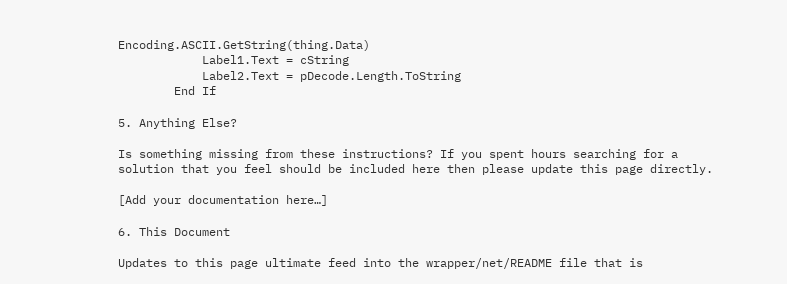Encoding.ASCII.GetString(thing.Data)
            Label1.Text = cString
            Label2.Text = pDecode.Length.ToString
        End If

5. Anything Else?

Is something missing from these instructions? If you spent hours searching for a solution that you feel should be included here then please update this page directly.

[Add your documentation here…]

6. This Document

Updates to this page ultimate feed into the wrapper/net/README file that is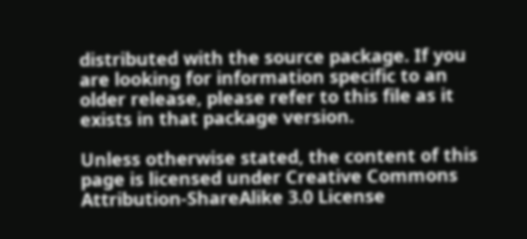distributed with the source package. If you are looking for information specific to an older release, please refer to this file as it exists in that package version.

Unless otherwise stated, the content of this page is licensed under Creative Commons Attribution-ShareAlike 3.0 License